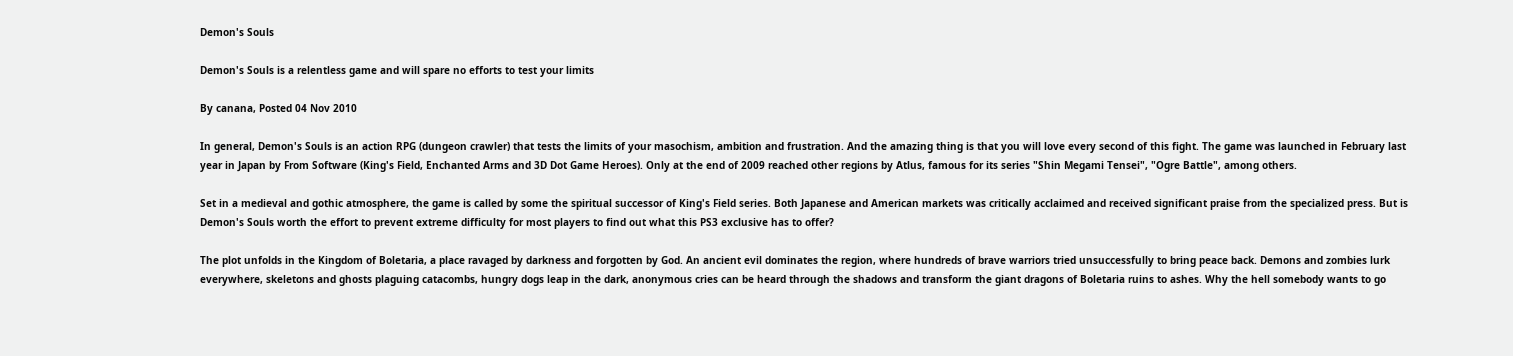Demon's Souls

Demon's Souls is a relentless game and will spare no efforts to test your limits

By canana, Posted 04 Nov 2010

In general, Demon's Souls is an action RPG (dungeon crawler) that tests the limits of your masochism, ambition and frustration. And the amazing thing is that you will love every second of this fight. The game was launched in February last year in Japan by From Software (King's Field, Enchanted Arms and 3D Dot Game Heroes). Only at the end of 2009 reached other regions by Atlus, famous for its series "Shin Megami Tensei", "Ogre Battle", among others.

Set in a medieval and gothic atmosphere, the game is called by some the spiritual successor of King's Field series. Both Japanese and American markets was critically acclaimed and received significant praise from the specialized press. But is Demon's Souls worth the effort to prevent extreme difficulty for most players to find out what this PS3 exclusive has to offer?

The plot unfolds in the Kingdom of Boletaria, a place ravaged by darkness and forgotten by God. An ancient evil dominates the region, where hundreds of brave warriors tried unsuccessfully to bring peace back. Demons and zombies lurk everywhere, skeletons and ghosts plaguing catacombs, hungry dogs leap in the dark, anonymous cries can be heard through the shadows and transform the giant dragons of Boletaria ruins to ashes. Why the hell somebody wants to go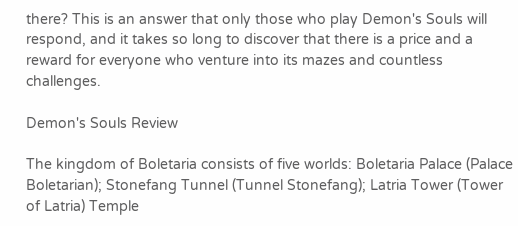there? This is an answer that only those who play Demon's Souls will respond, and it takes so long to discover that there is a price and a reward for everyone who venture into its mazes and countless challenges.

Demon's Souls Review

The kingdom of Boletaria consists of five worlds: Boletaria Palace (Palace Boletarian); Stonefang Tunnel (Tunnel Stonefang); Latria Tower (Tower of Latria) Temple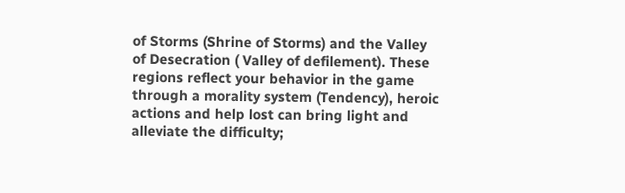of Storms (Shrine of Storms) and the Valley of Desecration ( Valley of defilement). These regions reflect your behavior in the game through a morality system (Tendency), heroic actions and help lost can bring light and alleviate the difficulty;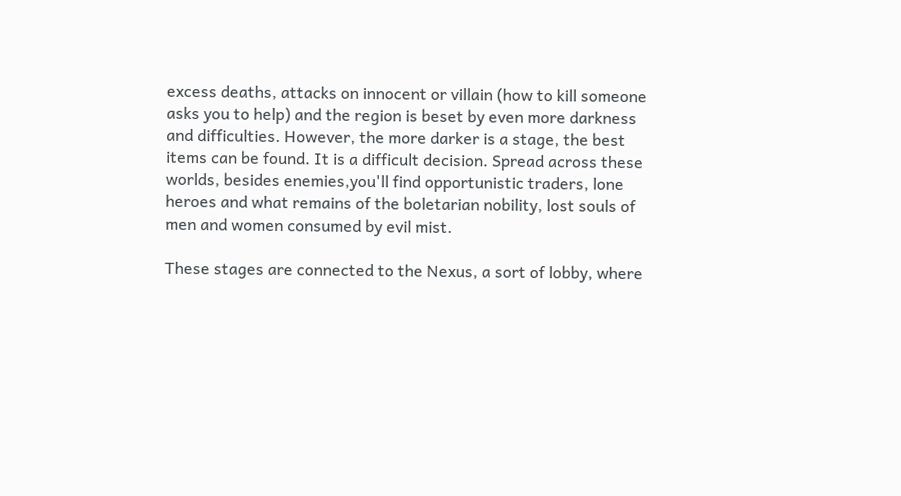excess deaths, attacks on innocent or villain (how to kill someone asks you to help) and the region is beset by even more darkness and difficulties. However, the more darker is a stage, the best items can be found. It is a difficult decision. Spread across these worlds, besides enemies,you'll find opportunistic traders, lone heroes and what remains of the boletarian nobility, lost souls of men and women consumed by evil mist.

These stages are connected to the Nexus, a sort of lobby, where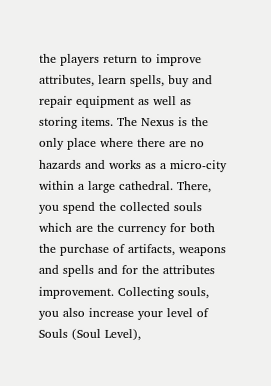the players return to improve attributes, learn spells, buy and repair equipment as well as storing items. The Nexus is the only place where there are no hazards and works as a micro-city within a large cathedral. There, you spend the collected souls which are the currency for both the purchase of artifacts, weapons and spells and for the attributes improvement. Collecting souls, you also increase your level of Souls (Soul Level),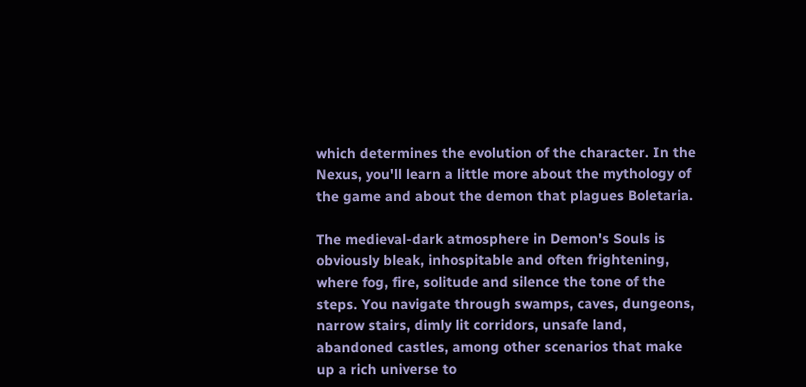which determines the evolution of the character. In the Nexus, you'll learn a little more about the mythology of the game and about the demon that plagues Boletaria.

The medieval-dark atmosphere in Demon's Souls is obviously bleak, inhospitable and often frightening, where fog, fire, solitude and silence the tone of the steps. You navigate through swamps, caves, dungeons, narrow stairs, dimly lit corridors, unsafe land, abandoned castles, among other scenarios that make up a rich universe to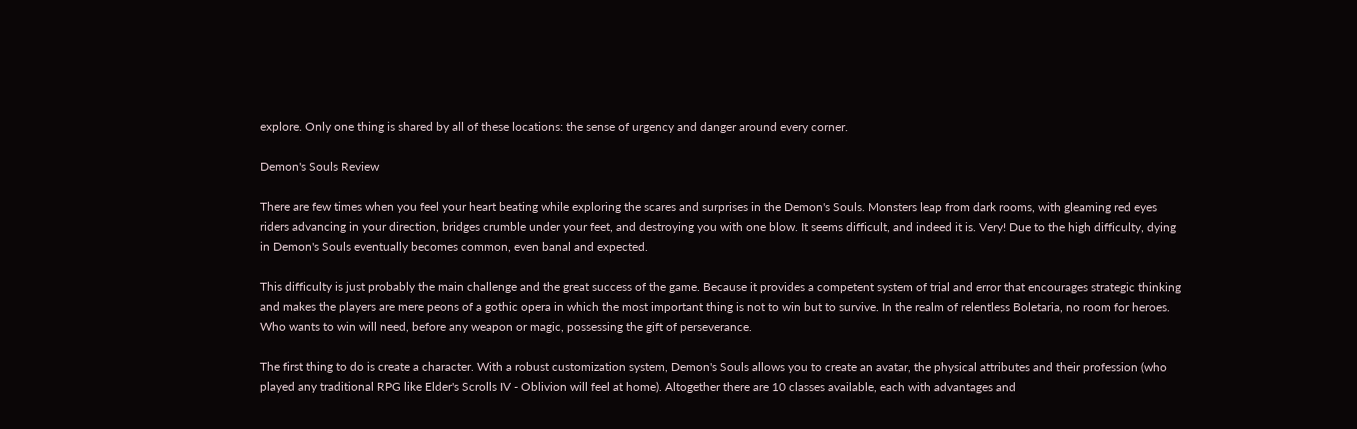explore. Only one thing is shared by all of these locations: the sense of urgency and danger around every corner.

Demon's Souls Review

There are few times when you feel your heart beating while exploring the scares and surprises in the Demon's Souls. Monsters leap from dark rooms, with gleaming red eyes riders advancing in your direction, bridges crumble under your feet, and destroying you with one blow. It seems difficult, and indeed it is. Very! Due to the high difficulty, dying in Demon's Souls eventually becomes common, even banal and expected.

This difficulty is just probably the main challenge and the great success of the game. Because it provides a competent system of trial and error that encourages strategic thinking and makes the players are mere peons of a gothic opera in which the most important thing is not to win but to survive. In the realm of relentless Boletaria, no room for heroes. Who wants to win will need, before any weapon or magic, possessing the gift of perseverance.

The first thing to do is create a character. With a robust customization system, Demon's Souls allows you to create an avatar, the physical attributes and their profession (who played any traditional RPG like Elder's Scrolls IV - Oblivion will feel at home). Altogether there are 10 classes available, each with advantages and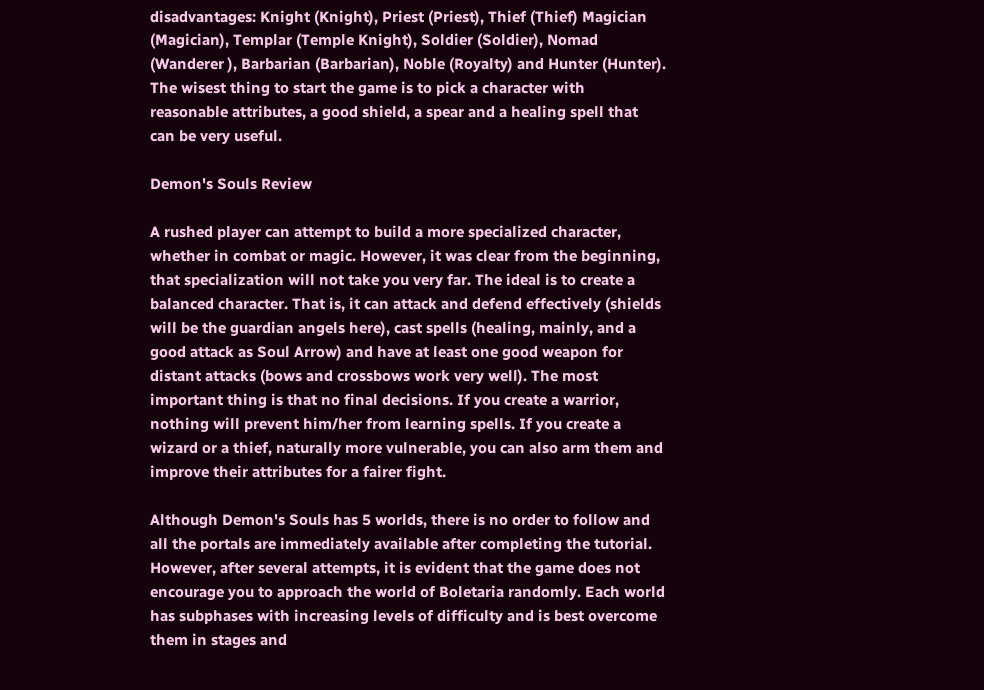disadvantages: Knight (Knight), Priest (Priest), Thief (Thief) Magician (Magician), Templar (Temple Knight), Soldier (Soldier), Nomad (Wanderer ), Barbarian (Barbarian), Noble (Royalty) and Hunter (Hunter). The wisest thing to start the game is to pick a character with reasonable attributes, a good shield, a spear and a healing spell that can be very useful.

Demon's Souls Review

A rushed player can attempt to build a more specialized character, whether in combat or magic. However, it was clear from the beginning, that specialization will not take you very far. The ideal is to create a balanced character. That is, it can attack and defend effectively (shields will be the guardian angels here), cast spells (healing, mainly, and a good attack as Soul Arrow) and have at least one good weapon for distant attacks (bows and crossbows work very well). The most important thing is that no final decisions. If you create a warrior, nothing will prevent him/her from learning spells. If you create a wizard or a thief, naturally more vulnerable, you can also arm them and improve their attributes for a fairer fight.

Although Demon's Souls has 5 worlds, there is no order to follow and all the portals are immediately available after completing the tutorial. However, after several attempts, it is evident that the game does not encourage you to approach the world of Boletaria randomly. Each world has subphases with increasing levels of difficulty and is best overcome them in stages and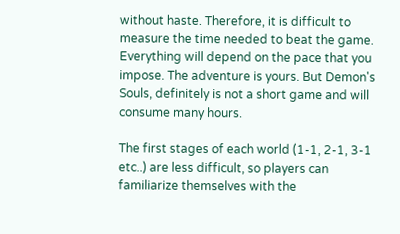without haste. Therefore, it is difficult to measure the time needed to beat the game. Everything will depend on the pace that you impose. The adventure is yours. But Demon's Souls, definitely is not a short game and will consume many hours.

The first stages of each world (1-1, 2-1, 3-1 etc..) are less difficult, so players can familiarize themselves with the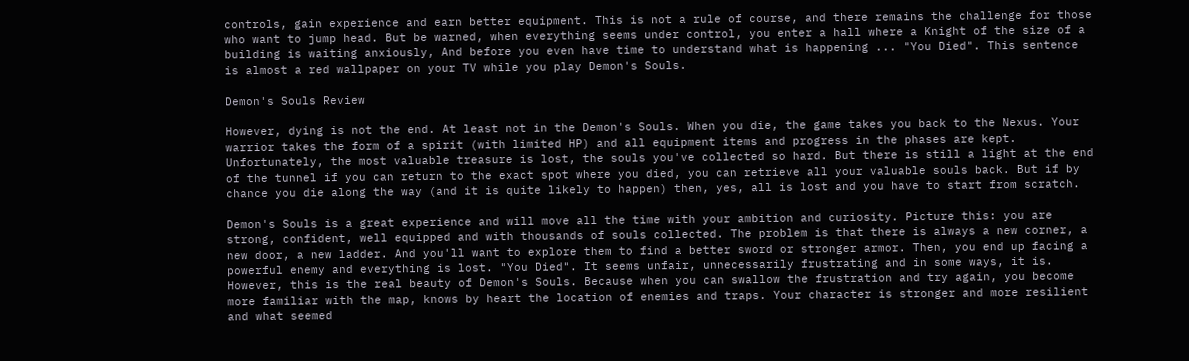controls, gain experience and earn better equipment. This is not a rule of course, and there remains the challenge for those who want to jump head. But be warned, when everything seems under control, you enter a hall where a Knight of the size of a building is waiting anxiously, And before you even have time to understand what is happening ... "You Died". This sentence is almost a red wallpaper on your TV while you play Demon's Souls.

Demon's Souls Review

However, dying is not the end. At least not in the Demon's Souls. When you die, the game takes you back to the Nexus. Your warrior takes the form of a spirit (with limited HP) and all equipment items and progress in the phases are kept. Unfortunately, the most valuable treasure is lost, the souls you've collected so hard. But there is still a light at the end of the tunnel if you can return to the exact spot where you died, you can retrieve all your valuable souls back. But if by chance you die along the way (and it is quite likely to happen) then, yes, all is lost and you have to start from scratch.

Demon's Souls is a great experience and will move all the time with your ambition and curiosity. Picture this: you are strong, confident, well equipped and with thousands of souls collected. The problem is that there is always a new corner, a new door, a new ladder. And you'll want to explore them to find a better sword or stronger armor. Then, you end up facing a powerful enemy and everything is lost. "You Died". It seems unfair, unnecessarily frustrating and in some ways, it is. However, this is the real beauty of Demon's Souls. Because when you can swallow the frustration and try again, you become more familiar with the map, knows by heart the location of enemies and traps. Your character is stronger and more resilient and what seemed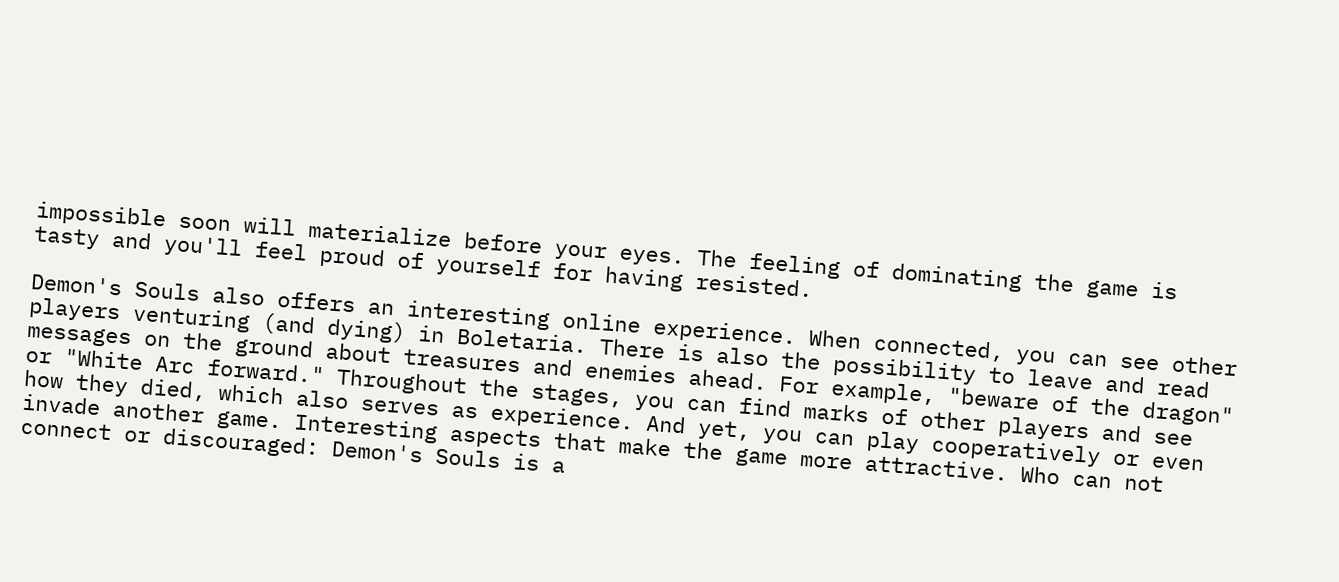impossible soon will materialize before your eyes. The feeling of dominating the game is tasty and you'll feel proud of yourself for having resisted.

Demon's Souls also offers an interesting online experience. When connected, you can see other players venturing (and dying) in Boletaria. There is also the possibility to leave and read messages on the ground about treasures and enemies ahead. For example, "beware of the dragon" or "White Arc forward." Throughout the stages, you can find marks of other players and see how they died, which also serves as experience. And yet, you can play cooperatively or even invade another game. Interesting aspects that make the game more attractive. Who can not connect or discouraged: Demon's Souls is a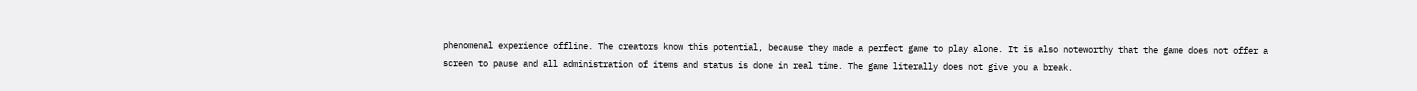phenomenal experience offline. The creators know this potential, because they made a perfect game to play alone. It is also noteworthy that the game does not offer a screen to pause and all administration of items and status is done in real time. The game literally does not give you a break.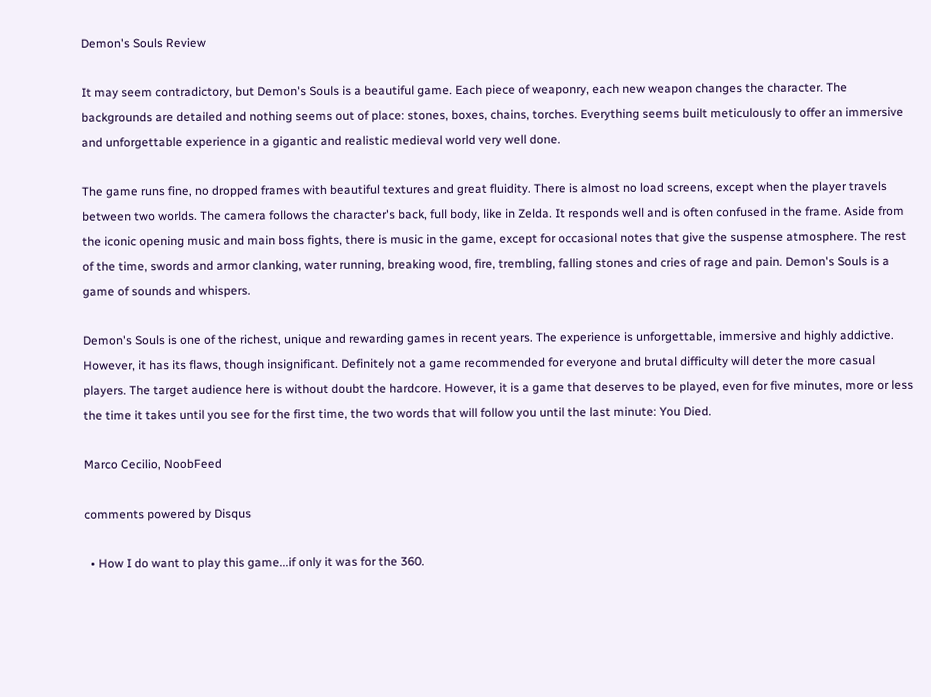Demon's Souls Review

It may seem contradictory, but Demon's Souls is a beautiful game. Each piece of weaponry, each new weapon changes the character. The backgrounds are detailed and nothing seems out of place: stones, boxes, chains, torches. Everything seems built meticulously to offer an immersive and unforgettable experience in a gigantic and realistic medieval world very well done.

The game runs fine, no dropped frames with beautiful textures and great fluidity. There is almost no load screens, except when the player travels between two worlds. The camera follows the character's back, full body, like in Zelda. It responds well and is often confused in the frame. Aside from the iconic opening music and main boss fights, there is music in the game, except for occasional notes that give the suspense atmosphere. The rest of the time, swords and armor clanking, water running, breaking wood, fire, trembling, falling stones and cries of rage and pain. Demon's Souls is a game of sounds and whispers.

Demon's Souls is one of the richest, unique and rewarding games in recent years. The experience is unforgettable, immersive and highly addictive. However, it has its flaws, though insignificant. Definitely not a game recommended for everyone and brutal difficulty will deter the more casual players. The target audience here is without doubt the hardcore. However, it is a game that deserves to be played, even for five minutes, more or less the time it takes until you see for the first time, the two words that will follow you until the last minute: You Died.

Marco Cecilio, NoobFeed

comments powered by Disqus

  • How I do want to play this game...if only it was for the 360.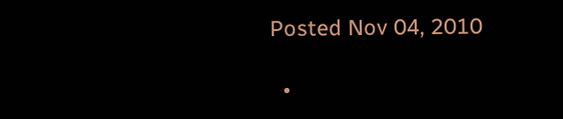Posted Nov 04, 2010

  •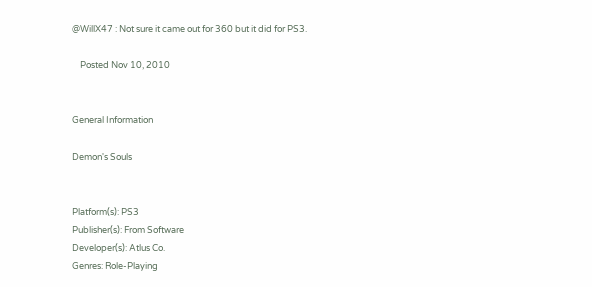@WillX47 : Not sure it came out for 360 but it did for PS3.

    Posted Nov 10, 2010


General Information

Demon's Souls


Platform(s): PS3
Publisher(s): From Software
Developer(s): Atlus Co.
Genres: Role-Playing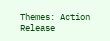Themes: Action
Release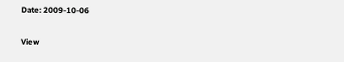Date: 2009-10-06

View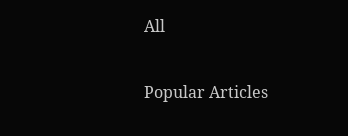All

Popular Articles